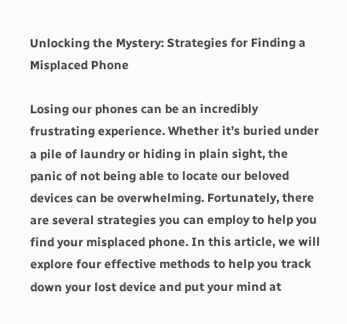Unlocking the Mystery: Strategies for Finding a Misplaced Phone

Losing our phones can be an incredibly frustrating experience. Whether it’s buried under a pile of laundry or hiding in plain sight, the panic of not being able to locate our beloved devices can be overwhelming. Fortunately, there are several strategies you can employ to help you find your misplaced phone. In this article, we will explore four effective methods to help you track down your lost device and put your mind at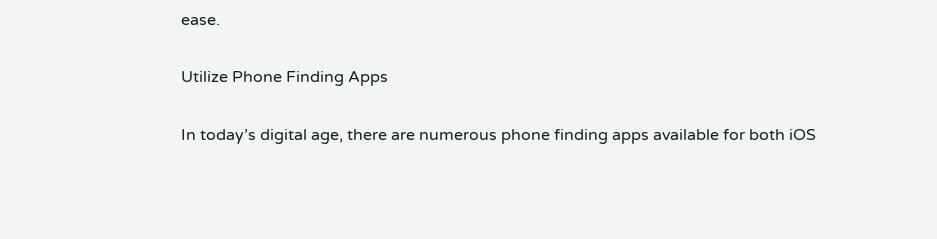ease.

Utilize Phone Finding Apps

In today’s digital age, there are numerous phone finding apps available for both iOS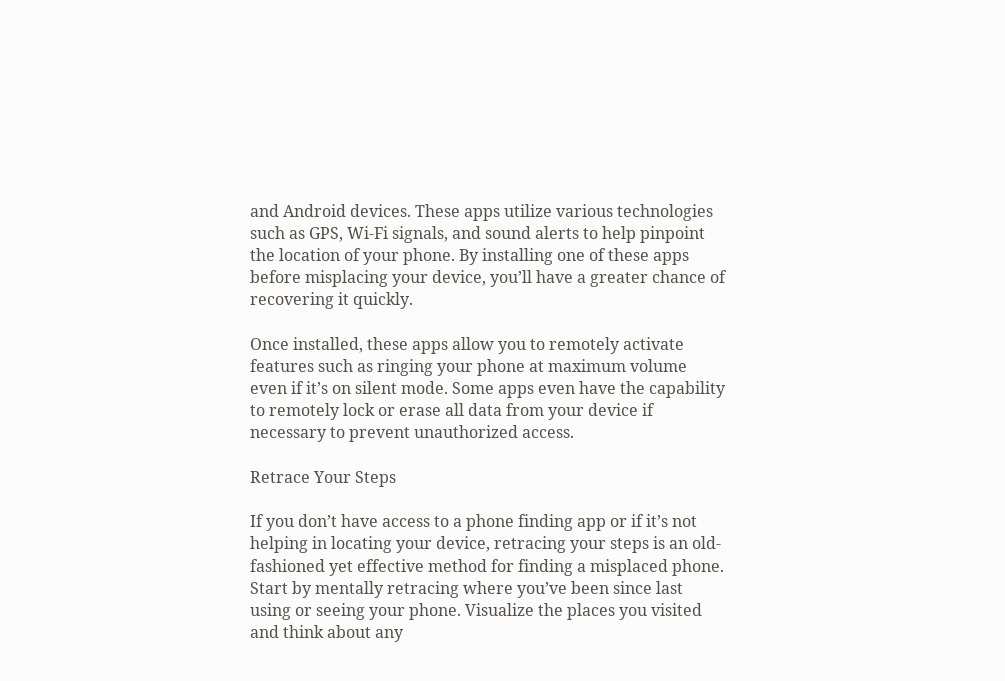and Android devices. These apps utilize various technologies such as GPS, Wi-Fi signals, and sound alerts to help pinpoint the location of your phone. By installing one of these apps before misplacing your device, you’ll have a greater chance of recovering it quickly.

Once installed, these apps allow you to remotely activate features such as ringing your phone at maximum volume even if it’s on silent mode. Some apps even have the capability to remotely lock or erase all data from your device if necessary to prevent unauthorized access.

Retrace Your Steps

If you don’t have access to a phone finding app or if it’s not helping in locating your device, retracing your steps is an old-fashioned yet effective method for finding a misplaced phone. Start by mentally retracing where you’ve been since last using or seeing your phone. Visualize the places you visited and think about any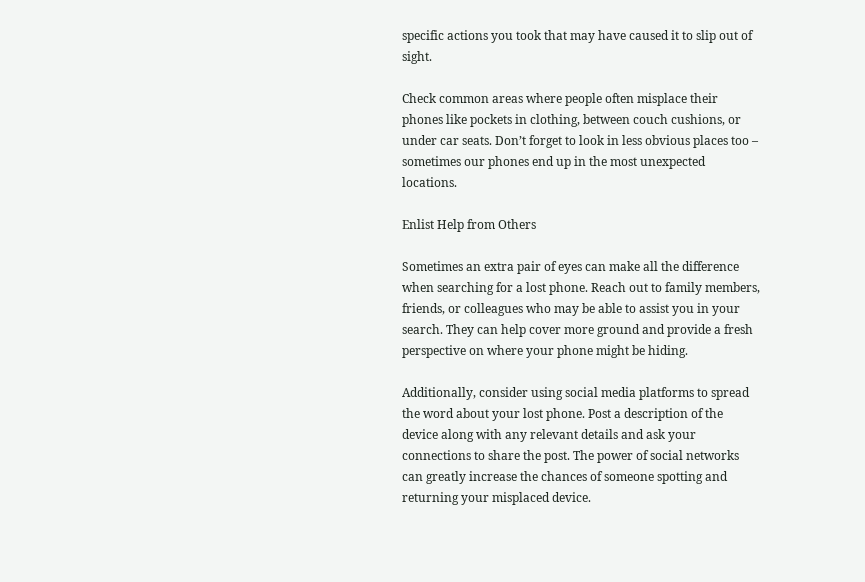specific actions you took that may have caused it to slip out of sight.

Check common areas where people often misplace their phones like pockets in clothing, between couch cushions, or under car seats. Don’t forget to look in less obvious places too – sometimes our phones end up in the most unexpected locations.

Enlist Help from Others

Sometimes an extra pair of eyes can make all the difference when searching for a lost phone. Reach out to family members, friends, or colleagues who may be able to assist you in your search. They can help cover more ground and provide a fresh perspective on where your phone might be hiding.

Additionally, consider using social media platforms to spread the word about your lost phone. Post a description of the device along with any relevant details and ask your connections to share the post. The power of social networks can greatly increase the chances of someone spotting and returning your misplaced device.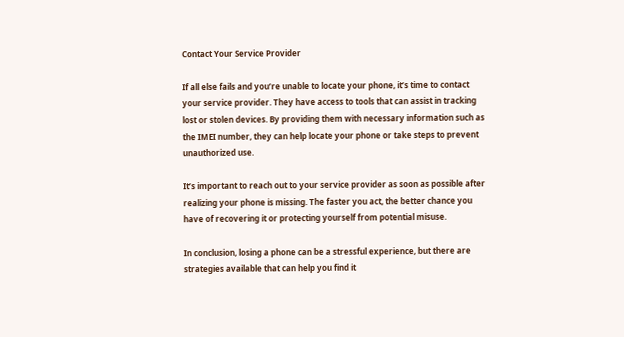Contact Your Service Provider

If all else fails and you’re unable to locate your phone, it’s time to contact your service provider. They have access to tools that can assist in tracking lost or stolen devices. By providing them with necessary information such as the IMEI number, they can help locate your phone or take steps to prevent unauthorized use.

It’s important to reach out to your service provider as soon as possible after realizing your phone is missing. The faster you act, the better chance you have of recovering it or protecting yourself from potential misuse.

In conclusion, losing a phone can be a stressful experience, but there are strategies available that can help you find it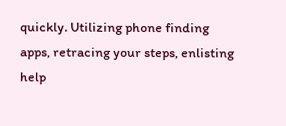quickly. Utilizing phone finding apps, retracing your steps, enlisting help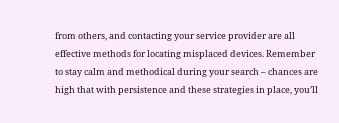from others, and contacting your service provider are all effective methods for locating misplaced devices. Remember to stay calm and methodical during your search – chances are high that with persistence and these strategies in place, you’ll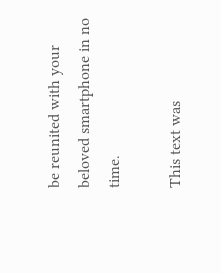be reunited with your beloved smartphone in no time.

This text was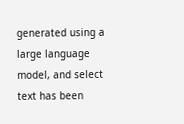generated using a large language model, and select text has been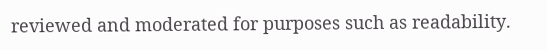reviewed and moderated for purposes such as readability.